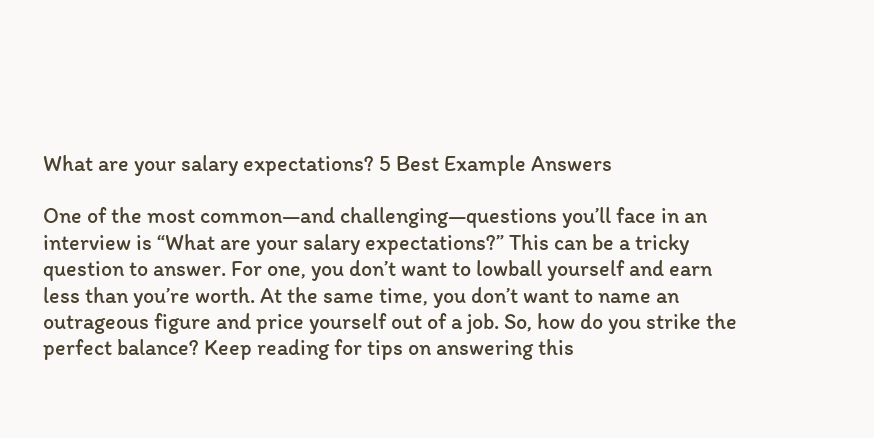What are your salary expectations? 5 Best Example Answers

One of the most common—and challenging—questions you’ll face in an interview is “What are your salary expectations?” This can be a tricky question to answer. For one, you don’t want to lowball yourself and earn less than you’re worth. At the same time, you don’t want to name an outrageous figure and price yourself out of a job. So, how do you strike the perfect balance? Keep reading for tips on answering this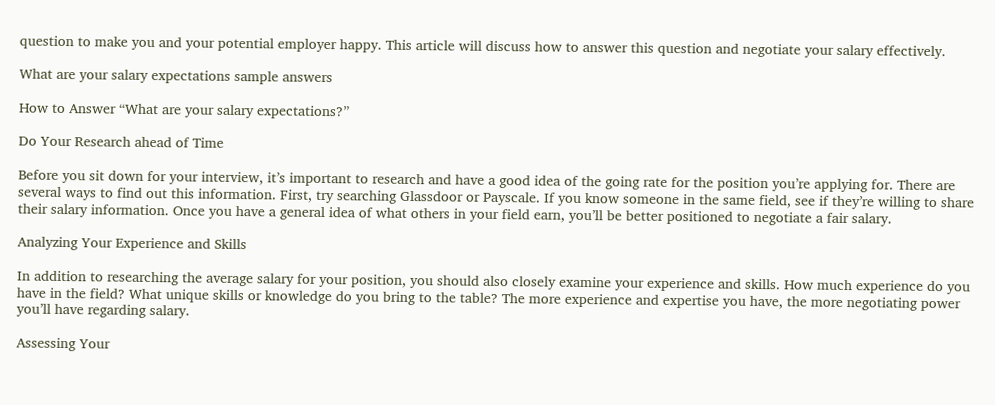question to make you and your potential employer happy. This article will discuss how to answer this question and negotiate your salary effectively.

What are your salary expectations sample answers

How to Answer “What are your salary expectations?”

Do Your Research ahead of Time

Before you sit down for your interview, it’s important to research and have a good idea of the going rate for the position you’re applying for. There are several ways to find out this information. First, try searching Glassdoor or Payscale. If you know someone in the same field, see if they’re willing to share their salary information. Once you have a general idea of what others in your field earn, you’ll be better positioned to negotiate a fair salary.

Analyzing Your Experience and Skills

In addition to researching the average salary for your position, you should also closely examine your experience and skills. How much experience do you have in the field? What unique skills or knowledge do you bring to the table? The more experience and expertise you have, the more negotiating power you’ll have regarding salary.

Assessing Your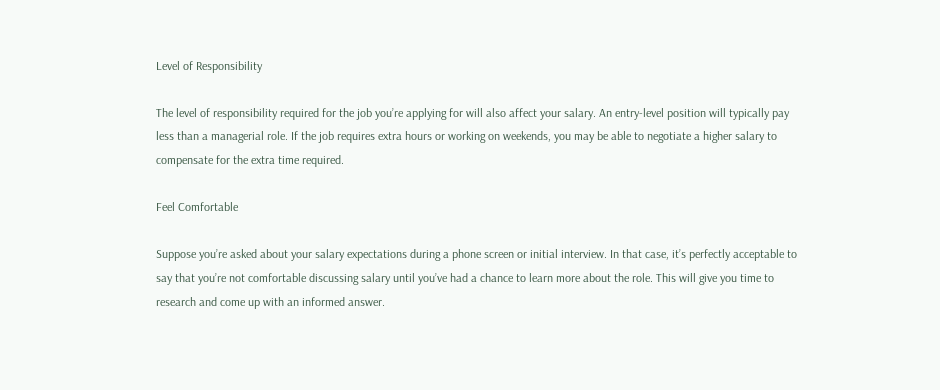Level of Responsibility

The level of responsibility required for the job you’re applying for will also affect your salary. An entry-level position will typically pay less than a managerial role. If the job requires extra hours or working on weekends, you may be able to negotiate a higher salary to compensate for the extra time required.

Feel Comfortable

Suppose you’re asked about your salary expectations during a phone screen or initial interview. In that case, it’s perfectly acceptable to say that you’re not comfortable discussing salary until you’ve had a chance to learn more about the role. This will give you time to research and come up with an informed answer.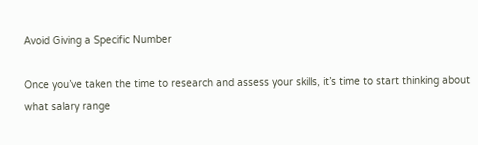Avoid Giving a Specific Number

Once you’ve taken the time to research and assess your skills, it’s time to start thinking about what salary range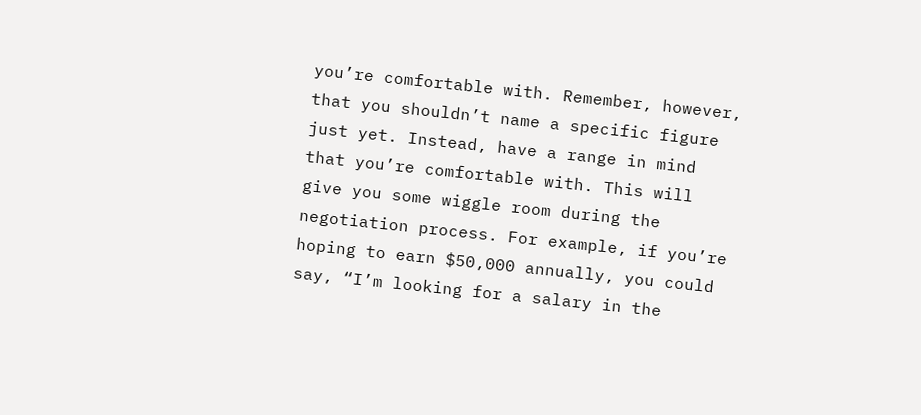you’re comfortable with. Remember, however, that you shouldn’t name a specific figure just yet. Instead, have a range in mind that you’re comfortable with. This will give you some wiggle room during the negotiation process. For example, if you’re hoping to earn $50,000 annually, you could say, “I’m looking for a salary in the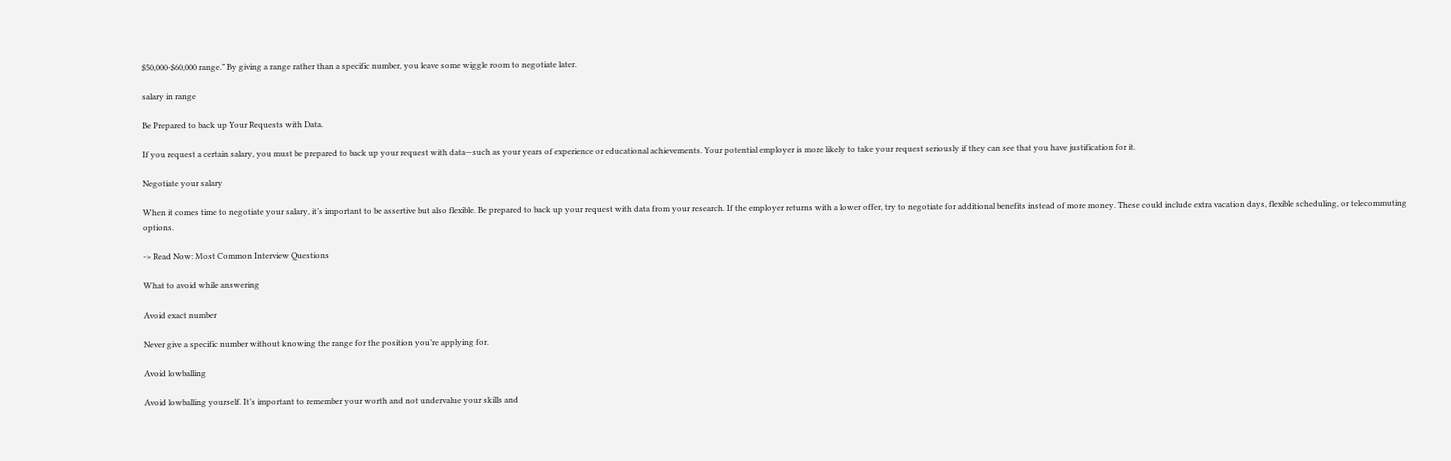$50,000-$60,000 range.” By giving a range rather than a specific number, you leave some wiggle room to negotiate later.

salary in range

Be Prepared to back up Your Requests with Data.

If you request a certain salary, you must be prepared to back up your request with data—such as your years of experience or educational achievements. Your potential employer is more likely to take your request seriously if they can see that you have justification for it.

Negotiate your salary

When it comes time to negotiate your salary, it’s important to be assertive but also flexible. Be prepared to back up your request with data from your research. If the employer returns with a lower offer, try to negotiate for additional benefits instead of more money. These could include extra vacation days, flexible scheduling, or telecommuting options.

-> Read Now: Most Common Interview Questions

What to avoid while answering

Avoid exact number

Never give a specific number without knowing the range for the position you’re applying for.

Avoid lowballing

Avoid lowballing yourself. It’s important to remember your worth and not undervalue your skills and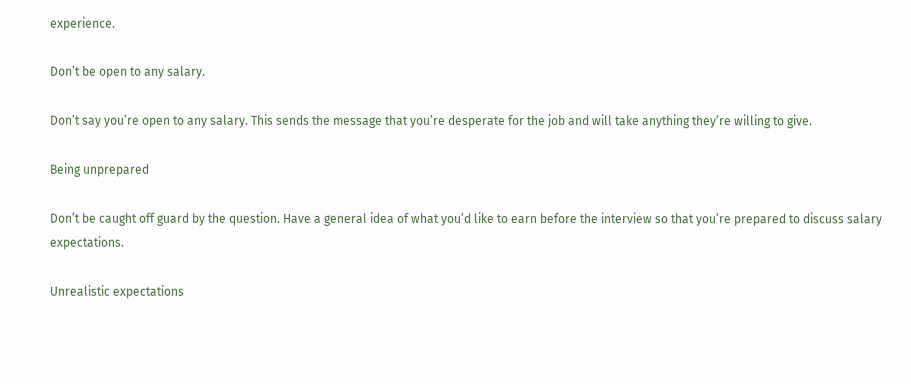experience.

Don’t be open to any salary.

Don’t say you’re open to any salary. This sends the message that you’re desperate for the job and will take anything they’re willing to give.

Being unprepared

Don’t be caught off guard by the question. Have a general idea of what you’d like to earn before the interview so that you’re prepared to discuss salary expectations.

Unrealistic expectations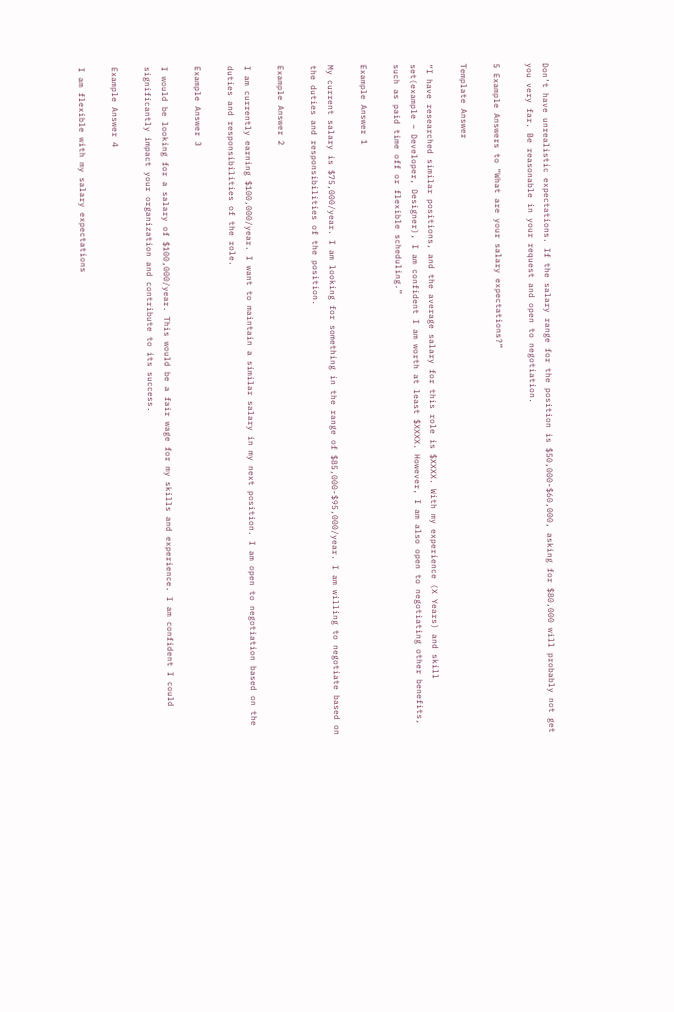Don’t have unrealistic expectations. If the salary range for the position is $50,000-$60,000, asking for $80,000 will probably not get you very far. Be reasonable in your request and open to negotiation.

5 Example Answers to “What are your salary expectations?”

Template Answer

“I have researched similar positions, and the average salary for this role is $XXXX. With my experience (X Years) and skill set(example – Developer, Designer), I am confident I am worth at least $XXXX. However, I am also open to negotiating other benefits, such as paid time off or flexible scheduling.”

Example Answer 1

My current salary is $75,000/year. I am looking for something in the range of $85,000-$95,000/year. I am willing to negotiate based on the duties and responsibilities of the position.

Example Answer 2

I am currently earning $100,000/year. I want to maintain a similar salary in my next position. I am open to negotiation based on the duties and responsibilities of the role.

Example Answer 3

I would be looking for a salary of $100,000/year. This would be a fair wage for my skills and experience. I am confident I could significantly impact your organization and contribute to its success.

Example Answer 4

I am flexible with my salary expectations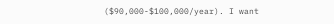($90,000-$100,000/year). I want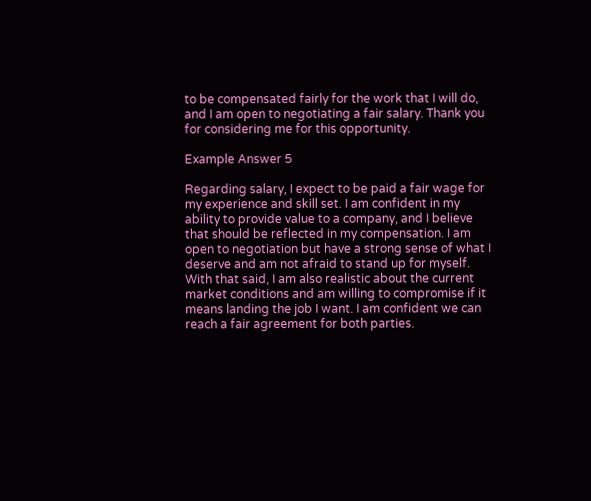to be compensated fairly for the work that I will do, and I am open to negotiating a fair salary. Thank you for considering me for this opportunity.

Example Answer 5

Regarding salary, I expect to be paid a fair wage for my experience and skill set. I am confident in my ability to provide value to a company, and I believe that should be reflected in my compensation. I am open to negotiation but have a strong sense of what I deserve and am not afraid to stand up for myself. With that said, I am also realistic about the current market conditions and am willing to compromise if it means landing the job I want. I am confident we can reach a fair agreement for both parties.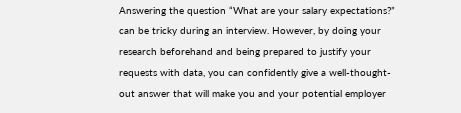Answering the question “What are your salary expectations?” can be tricky during an interview. However, by doing your research beforehand and being prepared to justify your requests with data, you can confidently give a well-thought-out answer that will make you and your potential employer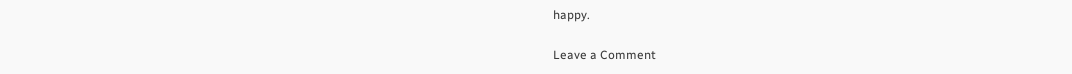happy.

Leave a Comment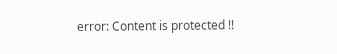error: Content is protected !!